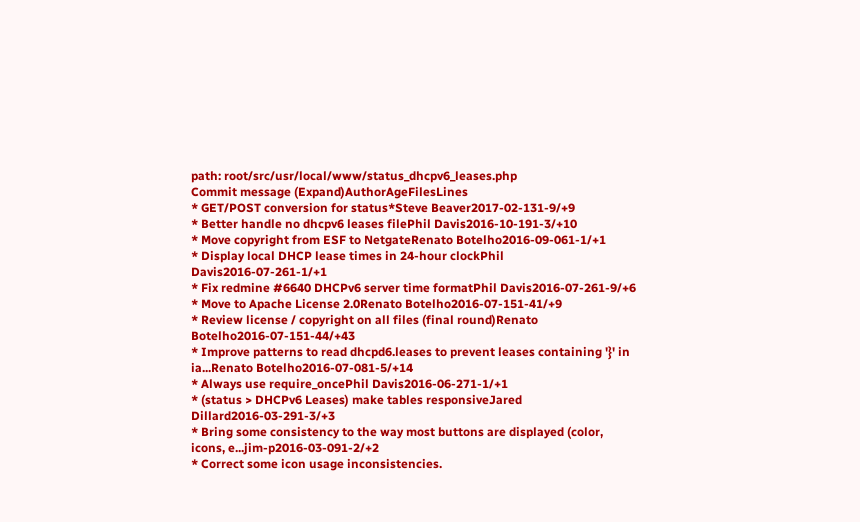path: root/src/usr/local/www/status_dhcpv6_leases.php
Commit message (Expand)AuthorAgeFilesLines
* GET/POST conversion for status*Steve Beaver2017-02-131-9/+9
* Better handle no dhcpv6 leases filePhil Davis2016-10-191-3/+10
* Move copyright from ESF to NetgateRenato Botelho2016-09-061-1/+1
* Display local DHCP lease times in 24-hour clockPhil Davis2016-07-261-1/+1
* Fix redmine #6640 DHCPv6 server time formatPhil Davis2016-07-261-9/+6
* Move to Apache License 2.0Renato Botelho2016-07-151-41/+9
* Review license / copyright on all files (final round)Renato Botelho2016-07-151-44/+43
* Improve patterns to read dhcpd6.leases to prevent leases containing '}' in ia...Renato Botelho2016-07-081-5/+14
* Always use require_oncePhil Davis2016-06-271-1/+1
* (status > DHCPv6 Leases) make tables responsiveJared Dillard2016-03-291-3/+3
* Bring some consistency to the way most buttons are displayed (color, icons, e...jim-p2016-03-091-2/+2
* Correct some icon usage inconsistencies.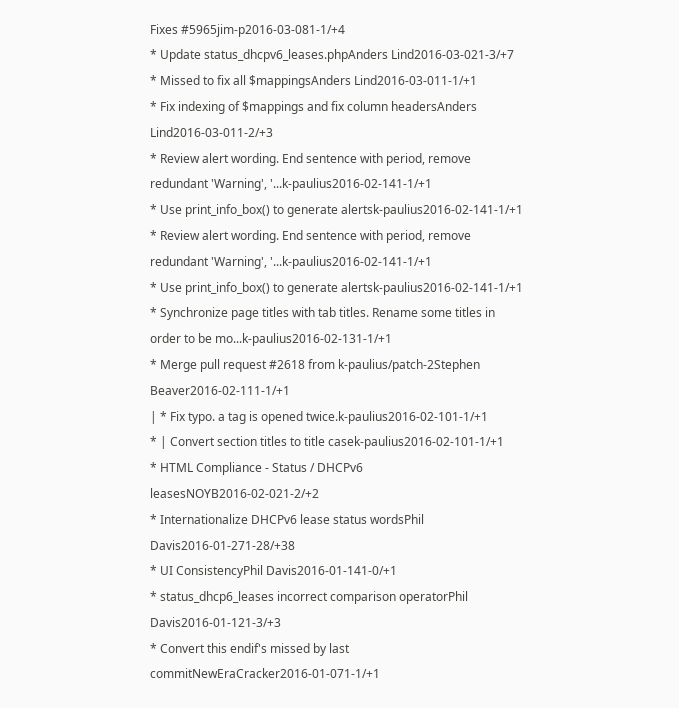Fixes #5965jim-p2016-03-081-1/+4
* Update status_dhcpv6_leases.phpAnders Lind2016-03-021-3/+7
* Missed to fix all $mappingsAnders Lind2016-03-011-1/+1
* Fix indexing of $mappings and fix column headersAnders Lind2016-03-011-2/+3
* Review alert wording. End sentence with period, remove redundant 'Warning', '...k-paulius2016-02-141-1/+1
* Use print_info_box() to generate alertsk-paulius2016-02-141-1/+1
* Review alert wording. End sentence with period, remove redundant 'Warning', '...k-paulius2016-02-141-1/+1
* Use print_info_box() to generate alertsk-paulius2016-02-141-1/+1
* Synchronize page titles with tab titles. Rename some titles in order to be mo...k-paulius2016-02-131-1/+1
* Merge pull request #2618 from k-paulius/patch-2Stephen Beaver2016-02-111-1/+1
| * Fix typo. a tag is opened twice.k-paulius2016-02-101-1/+1
* | Convert section titles to title casek-paulius2016-02-101-1/+1
* HTML Compliance - Status / DHCPv6 leasesNOYB2016-02-021-2/+2
* Internationalize DHCPv6 lease status wordsPhil Davis2016-01-271-28/+38
* UI ConsistencyPhil Davis2016-01-141-0/+1
* status_dhcp6_leases incorrect comparison operatorPhil Davis2016-01-121-3/+3
* Convert this endif's missed by last commitNewEraCracker2016-01-071-1/+1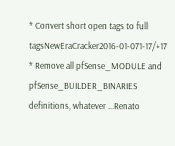* Convert short open tags to full tagsNewEraCracker2016-01-071-17/+17
* Remove all pfSense_MODULE and pfSense_BUILDER_BINARIES definitions, whatever ...Renato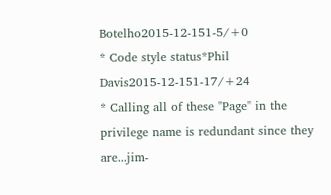Botelho2015-12-151-5/+0
* Code style status*Phil Davis2015-12-151-17/+24
* Calling all of these "Page" in the privilege name is redundant since they are...jim-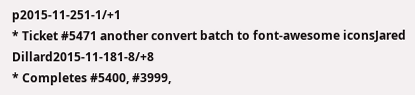p2015-11-251-1/+1
* Ticket #5471 another convert batch to font-awesome iconsJared Dillard2015-11-181-8/+8
* Completes #5400, #3999,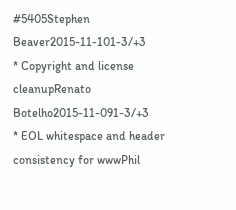#5405Stephen Beaver2015-11-101-3/+3
* Copyright and license cleanupRenato Botelho2015-11-091-3/+3
* EOL whitespace and header consistency for wwwPhil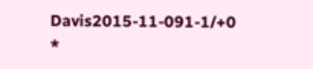Davis2015-11-091-1/+0
*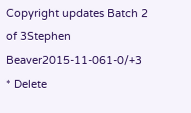Copyright updates Batch 2 of 3Stephen Beaver2015-11-061-0/+3
* Delete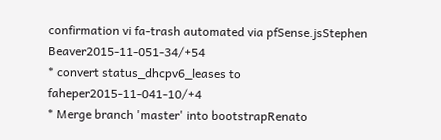confirmation vi fa-trash automated via pfSense.jsStephen Beaver2015-11-051-34/+54
* convert status_dhcpv6_leases to faheper2015-11-041-10/+4
* Merge branch 'master' into bootstrapRenato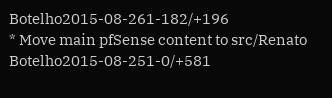Botelho2015-08-261-182/+196
* Move main pfSense content to src/Renato Botelho2015-08-251-0/+581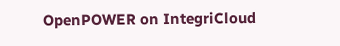OpenPOWER on IntegriCloud